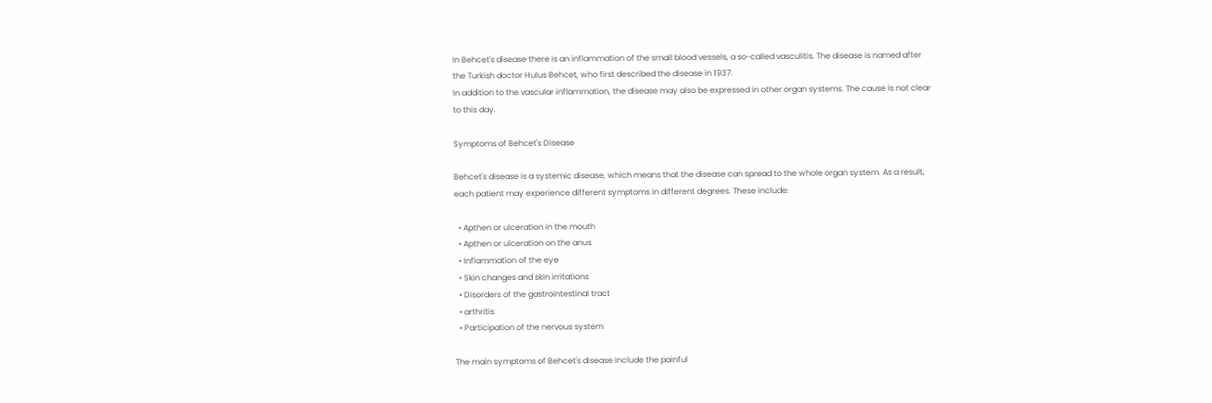In Behcet's disease there is an inflammation of the small blood vessels, a so-called vasculitis. The disease is named after the Turkish doctor Hulus Behcet, who first described the disease in 1937.
In addition to the vascular inflammation, the disease may also be expressed in other organ systems. The cause is not clear to this day.

Symptoms of Behcet's Disease

Behcet's disease is a systemic disease, which means that the disease can spread to the whole organ system. As a result, each patient may experience different symptoms in different degrees. These include:

  • Apthen or ulceration in the mouth
  • Apthen or ulceration on the anus
  • Inflammation of the eye
  • Skin changes and skin irritations
  • Disorders of the gastrointestinal tract
  • arthritis
  • Participation of the nervous system

The main symptoms of Behcet's disease include the painful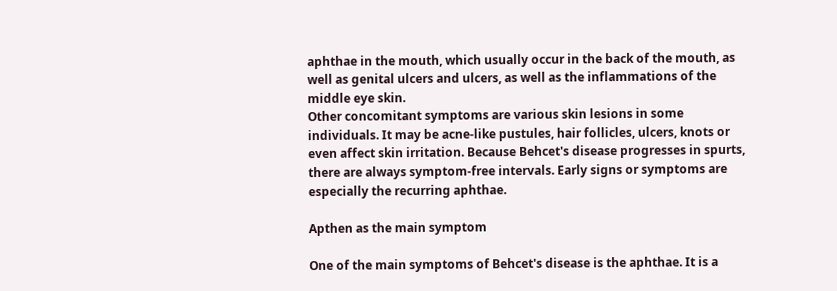aphthae in the mouth, which usually occur in the back of the mouth, as well as genital ulcers and ulcers, as well as the inflammations of the middle eye skin.
Other concomitant symptoms are various skin lesions in some individuals. It may be acne-like pustules, hair follicles, ulcers, knots or even affect skin irritation. Because Behcet's disease progresses in spurts, there are always symptom-free intervals. Early signs or symptoms are especially the recurring aphthae.

Apthen as the main symptom

One of the main symptoms of Behcet's disease is the aphthae. It is a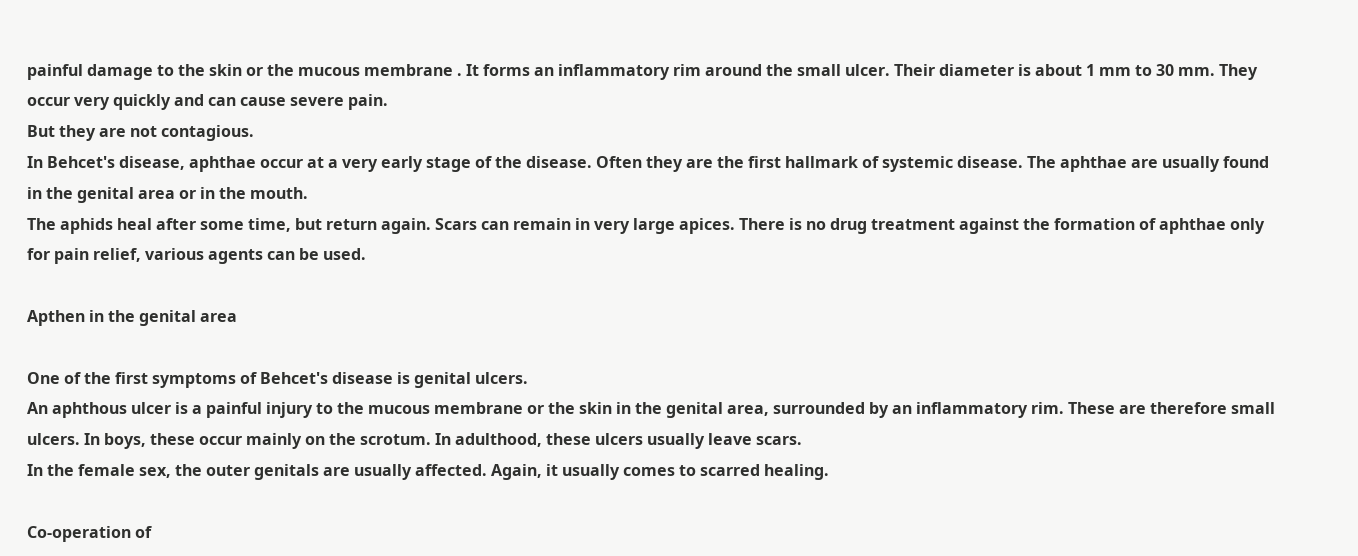painful damage to the skin or the mucous membrane . It forms an inflammatory rim around the small ulcer. Their diameter is about 1 mm to 30 mm. They occur very quickly and can cause severe pain.
But they are not contagious.
In Behcet's disease, aphthae occur at a very early stage of the disease. Often they are the first hallmark of systemic disease. The aphthae are usually found in the genital area or in the mouth.
The aphids heal after some time, but return again. Scars can remain in very large apices. There is no drug treatment against the formation of aphthae only for pain relief, various agents can be used.

Apthen in the genital area

One of the first symptoms of Behcet's disease is genital ulcers.
An aphthous ulcer is a painful injury to the mucous membrane or the skin in the genital area, surrounded by an inflammatory rim. These are therefore small ulcers. In boys, these occur mainly on the scrotum. In adulthood, these ulcers usually leave scars.
In the female sex, the outer genitals are usually affected. Again, it usually comes to scarred healing.

Co-operation of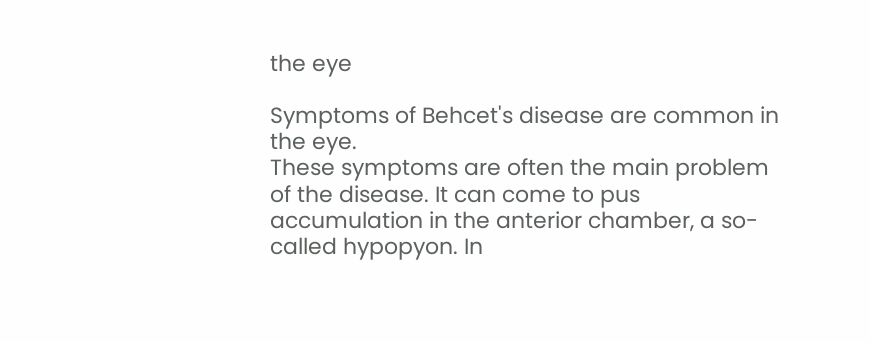the eye

Symptoms of Behcet's disease are common in the eye.
These symptoms are often the main problem of the disease. It can come to pus accumulation in the anterior chamber, a so-called hypopyon. In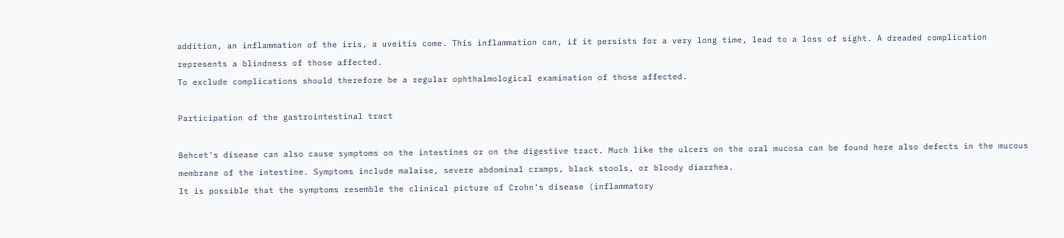addition, an inflammation of the iris, a uveitis come. This inflammation can, if it persists for a very long time, lead to a loss of sight. A dreaded complication represents a blindness of those affected.
To exclude complications should therefore be a regular ophthalmological examination of those affected.

Participation of the gastrointestinal tract

Behcet's disease can also cause symptoms on the intestines or on the digestive tract. Much like the ulcers on the oral mucosa can be found here also defects in the mucous membrane of the intestine. Symptoms include malaise, severe abdominal cramps, black stools, or bloody diarrhea.
It is possible that the symptoms resemble the clinical picture of Crohn's disease (inflammatory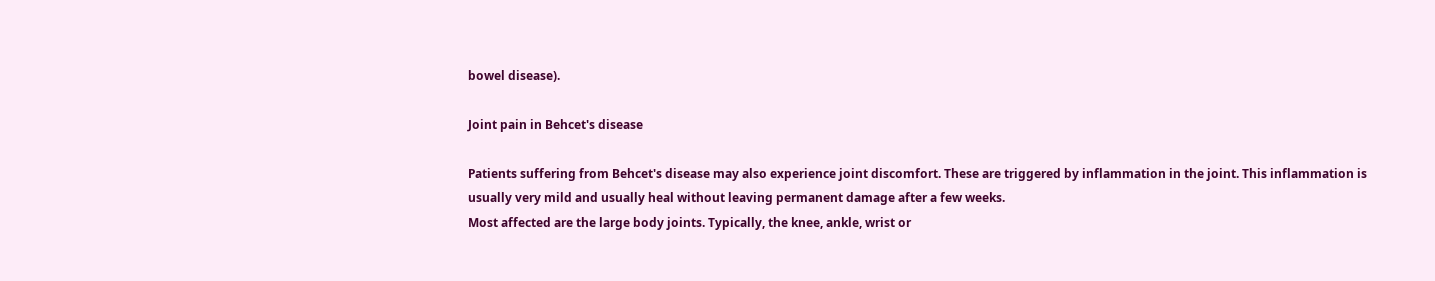bowel disease).

Joint pain in Behcet's disease

Patients suffering from Behcet's disease may also experience joint discomfort. These are triggered by inflammation in the joint. This inflammation is usually very mild and usually heal without leaving permanent damage after a few weeks.
Most affected are the large body joints. Typically, the knee, ankle, wrist or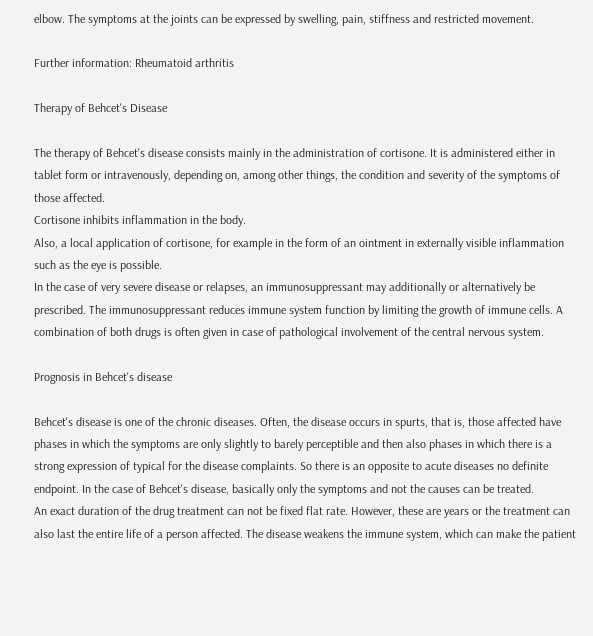elbow. The symptoms at the joints can be expressed by swelling, pain, stiffness and restricted movement.

Further information: Rheumatoid arthritis

Therapy of Behcet's Disease

The therapy of Behcet's disease consists mainly in the administration of cortisone. It is administered either in tablet form or intravenously, depending on, among other things, the condition and severity of the symptoms of those affected.
Cortisone inhibits inflammation in the body.
Also, a local application of cortisone, for example in the form of an ointment in externally visible inflammation such as the eye is possible.
In the case of very severe disease or relapses, an immunosuppressant may additionally or alternatively be prescribed. The immunosuppressant reduces immune system function by limiting the growth of immune cells. A combination of both drugs is often given in case of pathological involvement of the central nervous system.

Prognosis in Behcet's disease

Behcet's disease is one of the chronic diseases. Often, the disease occurs in spurts, that is, those affected have phases in which the symptoms are only slightly to barely perceptible and then also phases in which there is a strong expression of typical for the disease complaints. So there is an opposite to acute diseases no definite endpoint. In the case of Behcet's disease, basically only the symptoms and not the causes can be treated.
An exact duration of the drug treatment can not be fixed flat rate. However, these are years or the treatment can also last the entire life of a person affected. The disease weakens the immune system, which can make the patient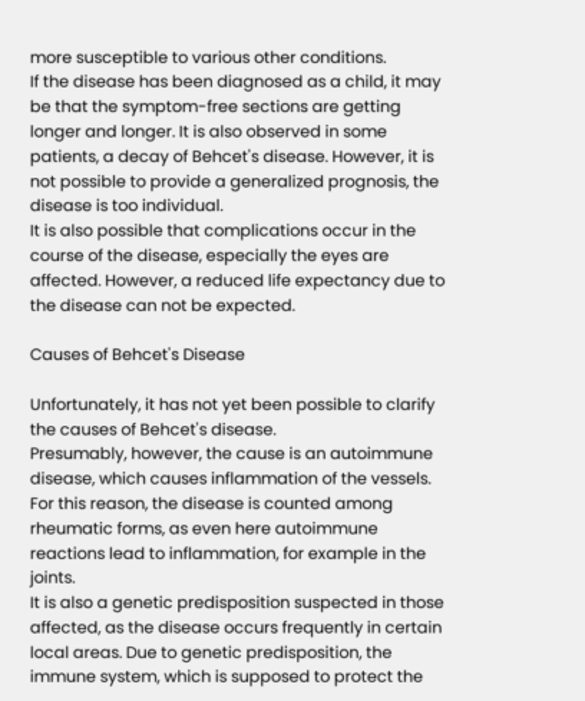more susceptible to various other conditions.
If the disease has been diagnosed as a child, it may be that the symptom-free sections are getting longer and longer. It is also observed in some patients, a decay of Behcet's disease. However, it is not possible to provide a generalized prognosis, the disease is too individual.
It is also possible that complications occur in the course of the disease, especially the eyes are affected. However, a reduced life expectancy due to the disease can not be expected.

Causes of Behcet's Disease

Unfortunately, it has not yet been possible to clarify the causes of Behcet's disease.
Presumably, however, the cause is an autoimmune disease, which causes inflammation of the vessels. For this reason, the disease is counted among rheumatic forms, as even here autoimmune reactions lead to inflammation, for example in the joints.
It is also a genetic predisposition suspected in those affected, as the disease occurs frequently in certain local areas. Due to genetic predisposition, the immune system, which is supposed to protect the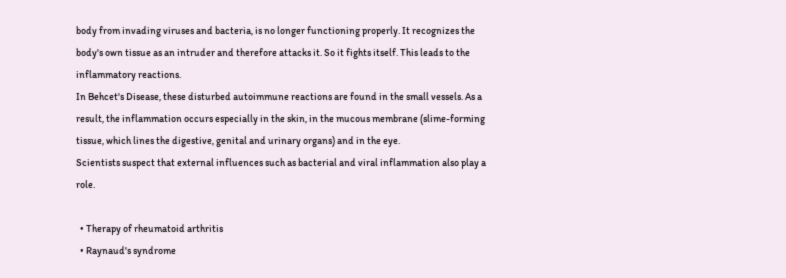body from invading viruses and bacteria, is no longer functioning properly. It recognizes the body's own tissue as an intruder and therefore attacks it. So it fights itself. This leads to the inflammatory reactions.
In Behcet's Disease, these disturbed autoimmune reactions are found in the small vessels. As a result, the inflammation occurs especially in the skin, in the mucous membrane (slime-forming tissue, which lines the digestive, genital and urinary organs) and in the eye.
Scientists suspect that external influences such as bacterial and viral inflammation also play a role.

  • Therapy of rheumatoid arthritis
  • Raynaud's syndrome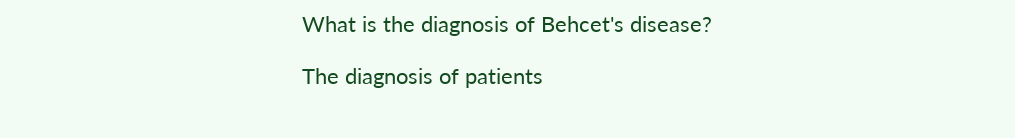What is the diagnosis of Behcet's disease?

The diagnosis of patients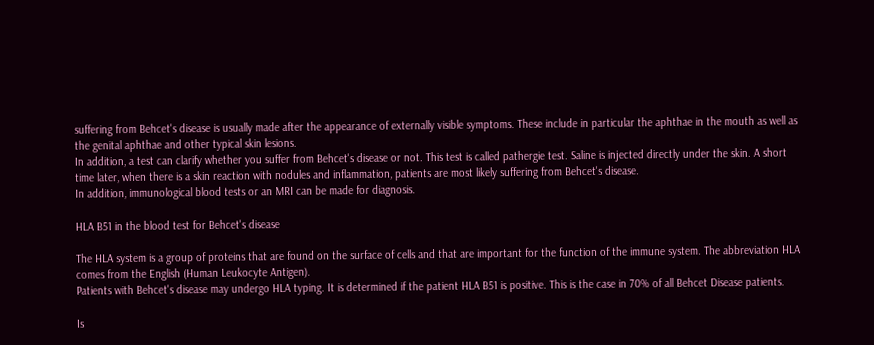suffering from Behcet's disease is usually made after the appearance of externally visible symptoms. These include in particular the aphthae in the mouth as well as the genital aphthae and other typical skin lesions.
In addition, a test can clarify whether you suffer from Behcet's disease or not. This test is called pathergie test. Saline is injected directly under the skin. A short time later, when there is a skin reaction with nodules and inflammation, patients are most likely suffering from Behcet's disease.
In addition, immunological blood tests or an MRI can be made for diagnosis.

HLA B51 in the blood test for Behcet's disease

The HLA system is a group of proteins that are found on the surface of cells and that are important for the function of the immune system. The abbreviation HLA comes from the English (Human Leukocyte Antigen).
Patients with Behcet's disease may undergo HLA typing. It is determined if the patient HLA B51 is positive. This is the case in 70% of all Behcet Disease patients.

Is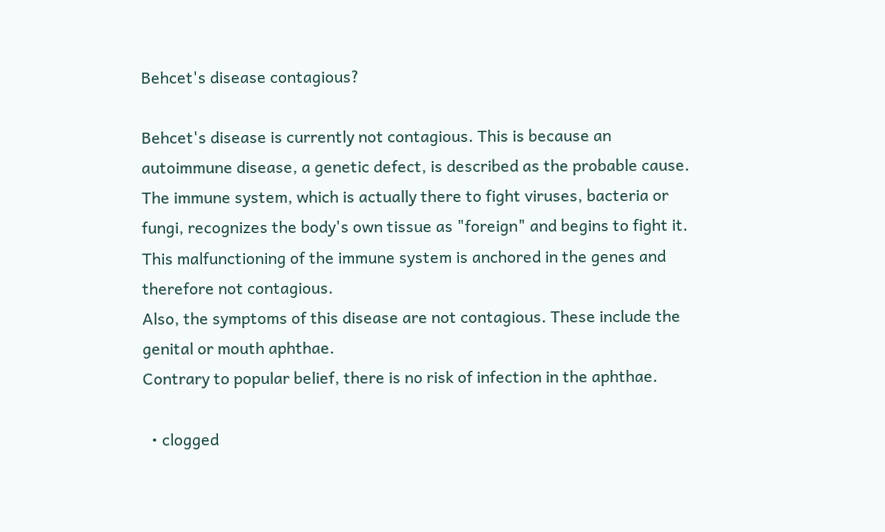Behcet's disease contagious?

Behcet's disease is currently not contagious. This is because an autoimmune disease, a genetic defect, is described as the probable cause. The immune system, which is actually there to fight viruses, bacteria or fungi, recognizes the body's own tissue as "foreign" and begins to fight it. This malfunctioning of the immune system is anchored in the genes and therefore not contagious.
Also, the symptoms of this disease are not contagious. These include the genital or mouth aphthae.
Contrary to popular belief, there is no risk of infection in the aphthae.

  • clogged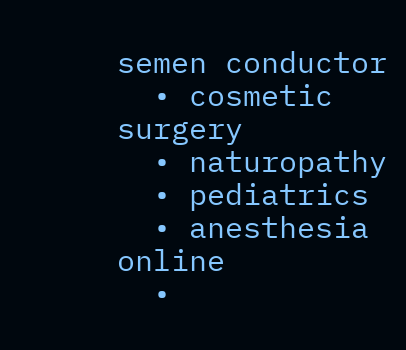semen conductor
  • cosmetic surgery
  • naturopathy
  • pediatrics
  • anesthesia online
  •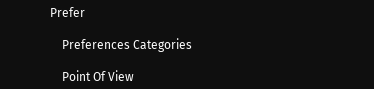Prefer

    Preferences Categories

    Point Of View